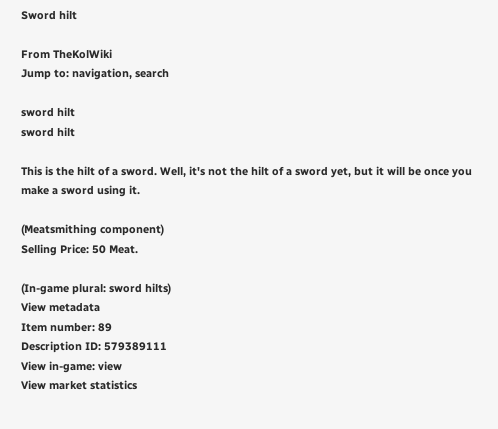Sword hilt

From TheKolWiki
Jump to: navigation, search

sword hilt
sword hilt

This is the hilt of a sword. Well, it's not the hilt of a sword yet, but it will be once you make a sword using it.

(Meatsmithing component)
Selling Price: 50 Meat.

(In-game plural: sword hilts)
View metadata
Item number: 89
Description ID: 579389111
View in-game: view
View market statistics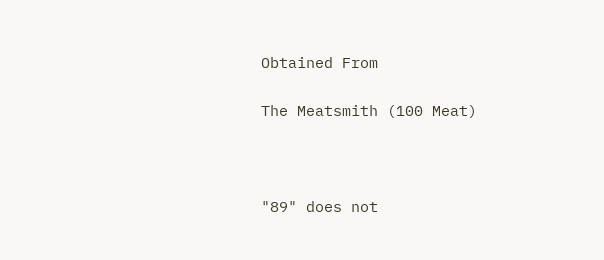Obtained From

The Meatsmith (100 Meat)



"89" does not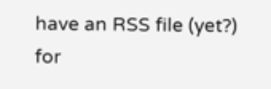have an RSS file (yet?) for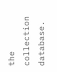the collection database.